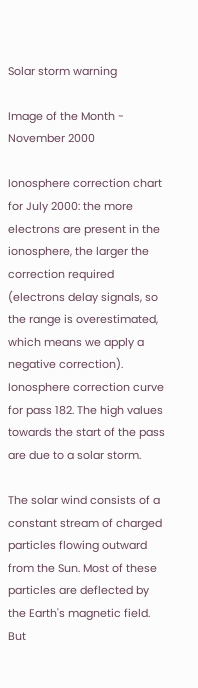Solar storm warning

Image of the Month - November 2000

Ionosphere correction chart for July 2000: the more electrons are present in the ionosphere, the larger the correction required (electrons delay signals, so the range is overestimated, which means we apply a negative correction).
Ionosphere correction curve for pass 182. The high values towards the start of the pass are due to a solar storm.

The solar wind consists of a constant stream of charged particles flowing outward from the Sun. Most of these particles are deflected by the Earth's magnetic field. But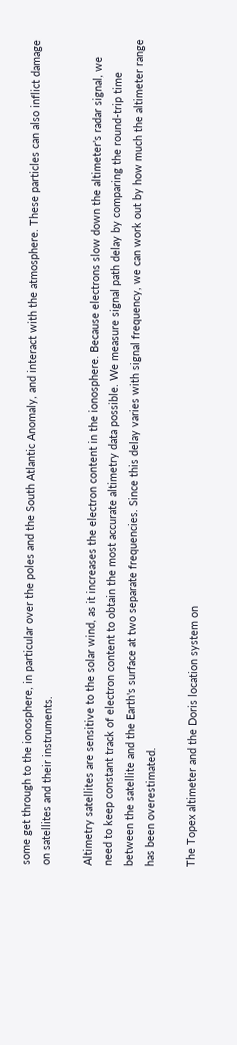some get through to the ionosphere, in particular over the poles and the South Atlantic Anomaly, and interact with the atmosphere. These particles can also inflict damage on satellites and their instruments.

Altimetry satellites are sensitive to the solar wind, as it increases the electron content in the ionosphere. Because electrons slow down the altimeter's radar signal, we need to keep constant track of electron content to obtain the most accurate altimetry data possible. We measure signal path delay by comparing the round-trip time between the satellite and the Earth's surface at two separate frequencies. Since this delay varies with signal frequency, we can work out by how much the altimeter range has been overestimated.

The Topex altimeter and the Doris location system on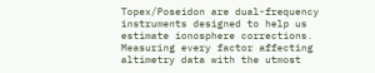Topex/Poseidon are dual-frequency instruments designed to help us estimate ionosphere corrections. Measuring every factor affecting altimetry data with the utmost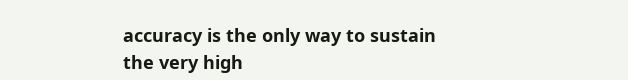accuracy is the only way to sustain the very high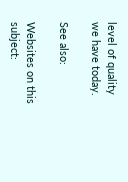level of quality we have today.

See also:

Websites on this subject: